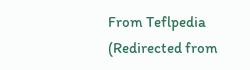From Teflpedia
(Redirected from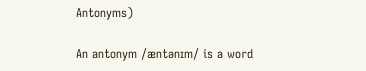Antonyms)

An antonym /æntənɪm/ is a word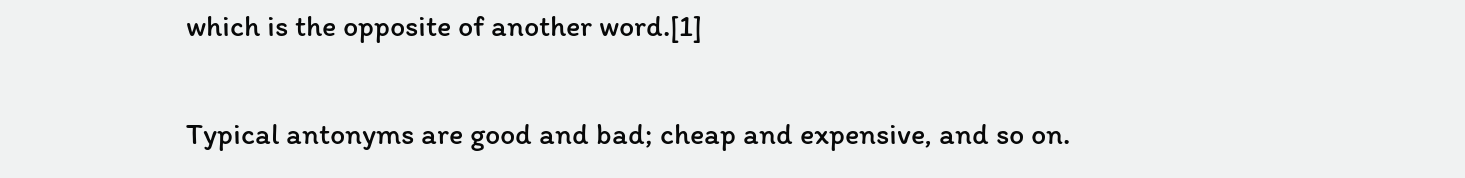which is the opposite of another word.[1]

Typical antonyms are good and bad; cheap and expensive, and so on.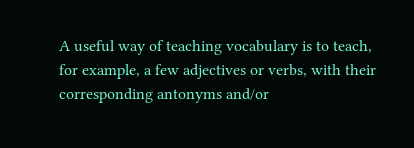A useful way of teaching vocabulary is to teach, for example, a few adjectives or verbs, with their corresponding antonyms and/or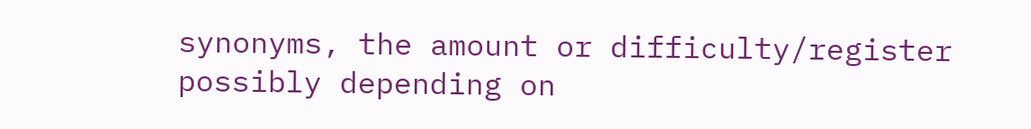synonyms, the amount or difficulty/register possibly depending on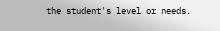the student's level or needs.